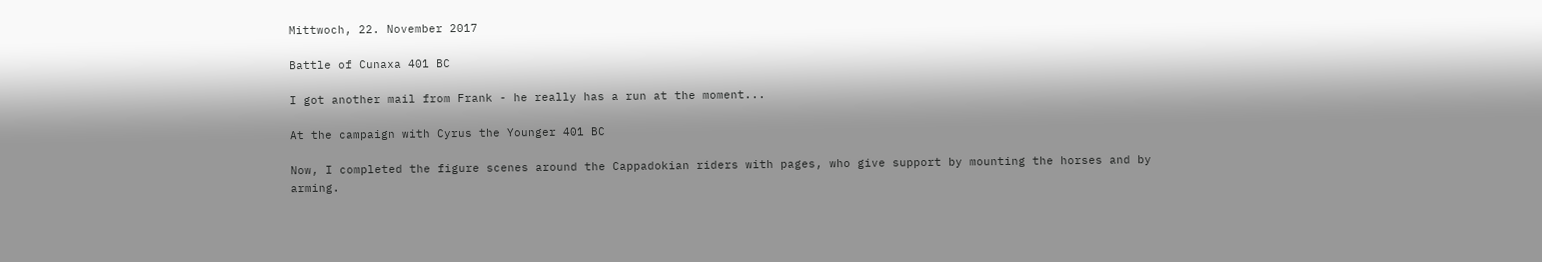Mittwoch, 22. November 2017

Battle of Cunaxa 401 BC

I got another mail from Frank - he really has a run at the moment...

At the campaign with Cyrus the Younger 401 BC

Now, I completed the figure scenes around the Cappadokian riders with pages, who give support by mounting the horses and by arming.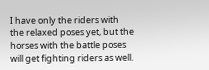I have only the riders with the relaxed poses yet, but the horses with the battle poses will get fighting riders as well.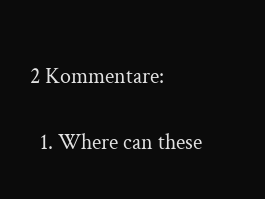2 Kommentare:

  1. Where can these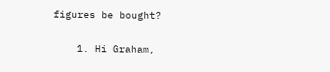figures be bought?

    1. Hi Graham,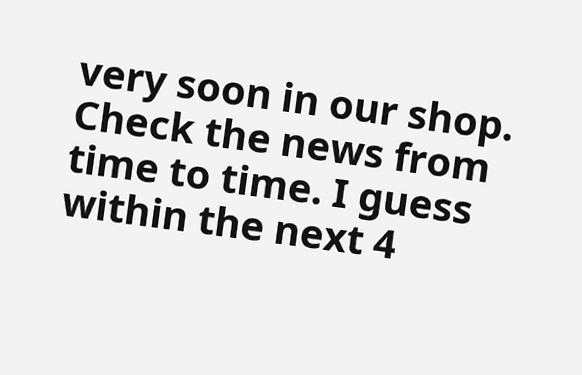very soon in our shop. Check the news from time to time. I guess within the next 4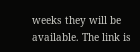weeks they will be available. The link is